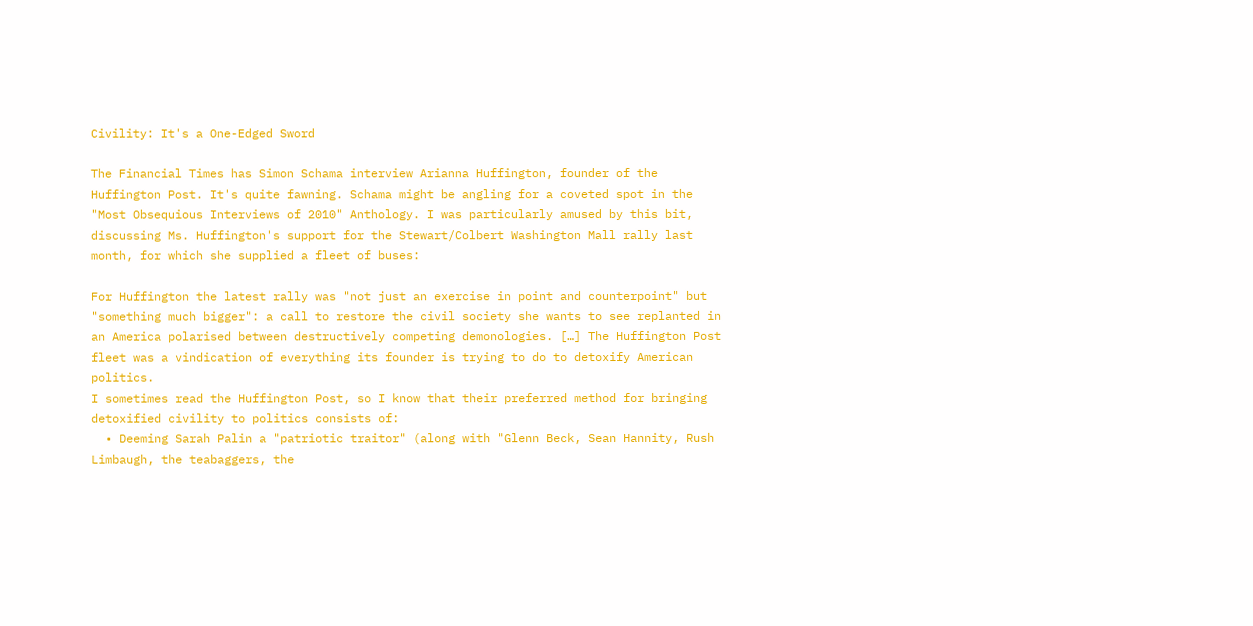Civility: It's a One-Edged Sword

The Financial Times has Simon Schama interview Arianna Huffington, founder of the Huffington Post. It's quite fawning. Schama might be angling for a coveted spot in the "Most Obsequious Interviews of 2010" Anthology. I was particularly amused by this bit, discussing Ms. Huffington's support for the Stewart/Colbert Washington Mall rally last month, for which she supplied a fleet of buses:

For Huffington the latest rally was "not just an exercise in point and counterpoint" but "something much bigger": a call to restore the civil society she wants to see replanted in an America polarised between destructively competing demonologies. […] The Huffington Post fleet was a vindication of everything its founder is trying to do to detoxify American politics.
I sometimes read the Huffington Post, so I know that their preferred method for bringing detoxified civility to politics consists of:
  • Deeming Sarah Palin a "patriotic traitor" (along with "Glenn Beck, Sean Hannity, Rush Limbaugh, the teabaggers, the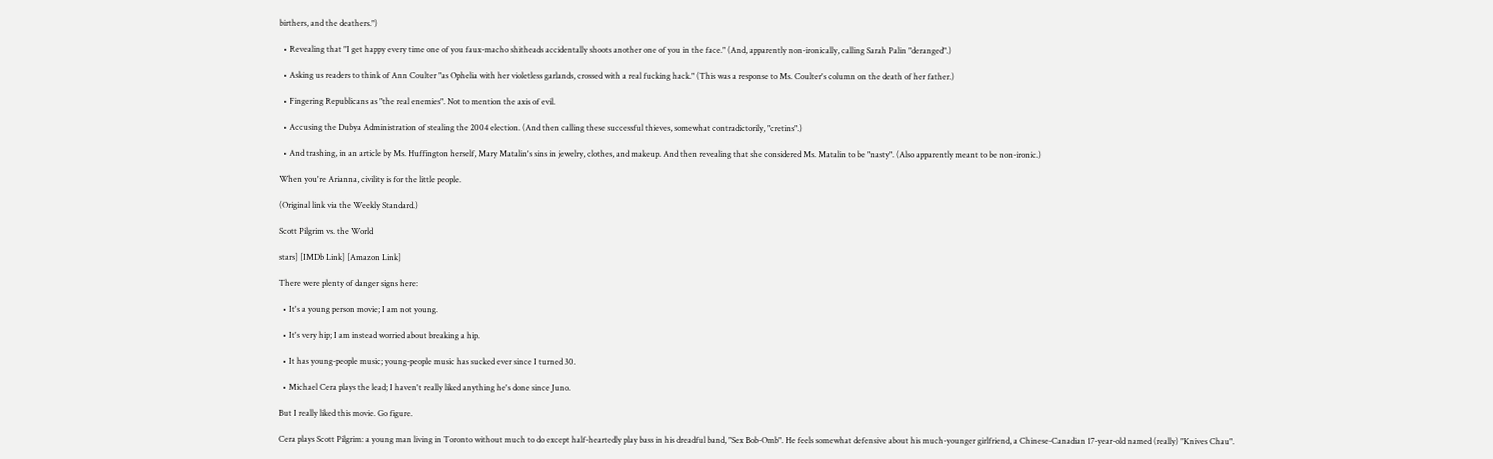birthers, and the deathers.")

  • Revealing that "I get happy every time one of you faux-macho shitheads accidentally shoots another one of you in the face." (And, apparently non-ironically, calling Sarah Palin "deranged".)

  • Asking us readers to think of Ann Coulter "as Ophelia with her violetless garlands, crossed with a real fucking hack." (This was a response to Ms. Coulter's column on the death of her father.)

  • Fingering Republicans as "the real enemies". Not to mention the axis of evil.

  • Accusing the Dubya Administration of stealing the 2004 election. (And then calling these successful thieves, somewhat contradictorily, "cretins".)

  • And trashing, in an article by Ms. Huffington herself, Mary Matalin's sins in jewelry, clothes, and makeup. And then revealing that she considered Ms. Matalin to be "nasty". (Also apparently meant to be non-ironic.)

When you're Arianna, civility is for the little people.

(Original link via the Weekly Standard.)

Scott Pilgrim vs. the World

stars] [IMDb Link] [Amazon Link]

There were plenty of danger signs here:

  • It's a young person movie; I am not young.

  • It's very hip; I am instead worried about breaking a hip.

  • It has young-people music; young-people music has sucked ever since I turned 30.

  • Michael Cera plays the lead; I haven't really liked anything he's done since Juno.

But I really liked this movie. Go figure.

Cera plays Scott Pilgrim: a young man living in Toronto without much to do except half-heartedly play bass in his dreadful band, "Sex Bob-Omb". He feels somewhat defensive about his much-younger girlfriend, a Chinese-Canadian 17-year-old named (really) "Knives Chau".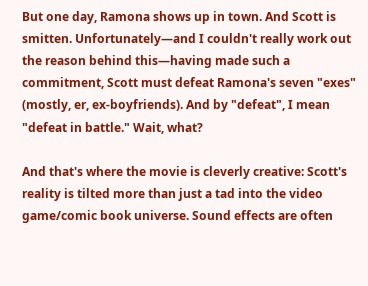But one day, Ramona shows up in town. And Scott is smitten. Unfortunately—and I couldn't really work out the reason behind this—having made such a commitment, Scott must defeat Ramona's seven "exes" (mostly, er, ex-boyfriends). And by "defeat", I mean "defeat in battle." Wait, what?

And that's where the movie is cleverly creative: Scott's reality is tilted more than just a tad into the video game/comic book universe. Sound effects are often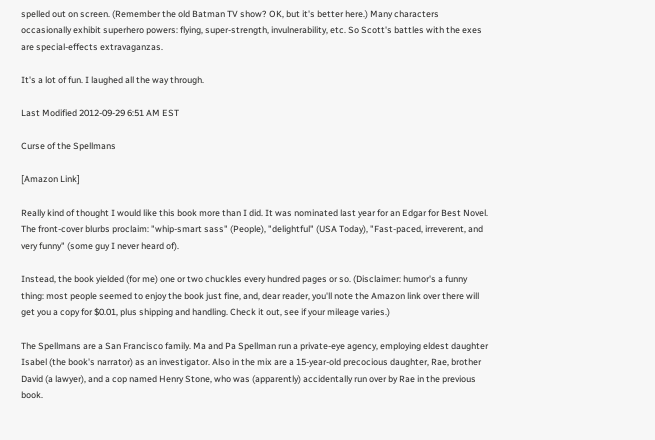spelled out on screen. (Remember the old Batman TV show? OK, but it's better here.) Many characters occasionally exhibit superhero powers: flying, super-strength, invulnerability, etc. So Scott's battles with the exes are special-effects extravaganzas.

It's a lot of fun. I laughed all the way through.

Last Modified 2012-09-29 6:51 AM EST

Curse of the Spellmans

[Amazon Link]

Really kind of thought I would like this book more than I did. It was nominated last year for an Edgar for Best Novel. The front-cover blurbs proclaim: "whip-smart sass" (People), "delightful" (USA Today), "Fast-paced, irreverent, and very funny" (some guy I never heard of).

Instead, the book yielded (for me) one or two chuckles every hundred pages or so. (Disclaimer: humor's a funny thing: most people seemed to enjoy the book just fine, and, dear reader, you'll note the Amazon link over there will get you a copy for $0.01, plus shipping and handling. Check it out, see if your mileage varies.)

The Spellmans are a San Francisco family. Ma and Pa Spellman run a private-eye agency, employing eldest daughter Isabel (the book's narrator) as an investigator. Also in the mix are a 15-year-old precocious daughter, Rae, brother David (a lawyer), and a cop named Henry Stone, who was (apparently) accidentally run over by Rae in the previous book.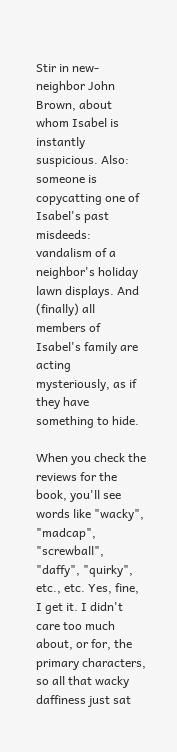Stir in new-neighbor John Brown, about whom Isabel is instantly suspicious. Also: someone is copycatting one of Isabel's past misdeeds: vandalism of a neighbor's holiday lawn displays. And (finally) all members of Isabel's family are acting mysteriously, as if they have something to hide.

When you check the reviews for the book, you'll see words like "wacky", "madcap", "screwball", "daffy", "quirky", etc., etc. Yes, fine, I get it. I didn't care too much about, or for, the primary characters, so all that wacky daffiness just sat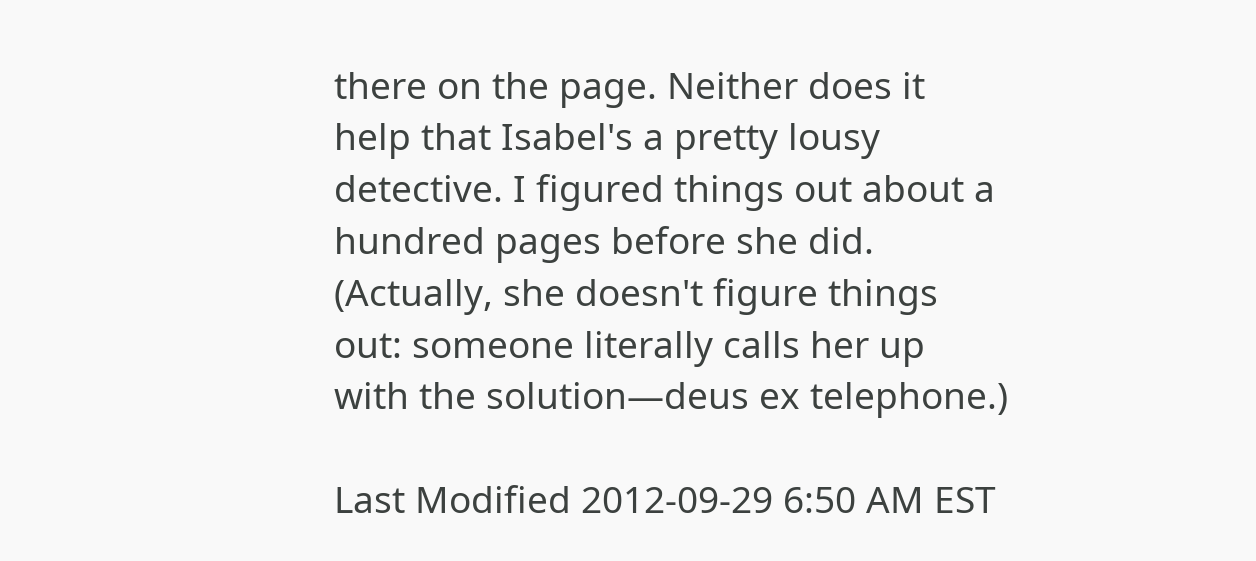there on the page. Neither does it help that Isabel's a pretty lousy detective. I figured things out about a hundred pages before she did. (Actually, she doesn't figure things out: someone literally calls her up with the solution—deus ex telephone.)

Last Modified 2012-09-29 6:50 AM EST